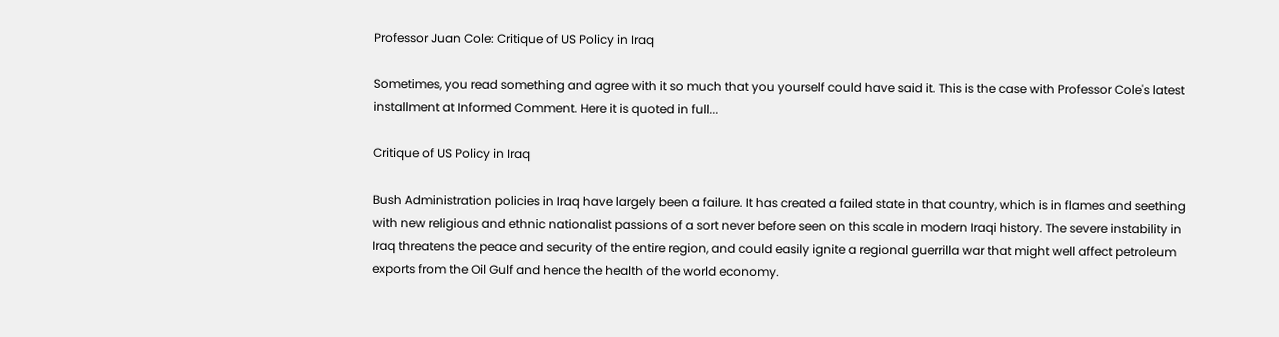Professor Juan Cole: Critique of US Policy in Iraq

Sometimes, you read something and agree with it so much that you yourself could have said it. This is the case with Professor Cole's latest installment at Informed Comment. Here it is quoted in full...

Critique of US Policy in Iraq

Bush Administration policies in Iraq have largely been a failure. It has created a failed state in that country, which is in flames and seething with new religious and ethnic nationalist passions of a sort never before seen on this scale in modern Iraqi history. The severe instability in Iraq threatens the peace and security of the entire region, and could easily ignite a regional guerrilla war that might well affect petroleum exports from the Oil Gulf and hence the health of the world economy.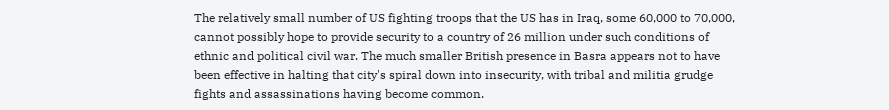The relatively small number of US fighting troops that the US has in Iraq, some 60,000 to 70,000, cannot possibly hope to provide security to a country of 26 million under such conditions of ethnic and political civil war. The much smaller British presence in Basra appears not to have been effective in halting that city's spiral down into insecurity, with tribal and militia grudge fights and assassinations having become common.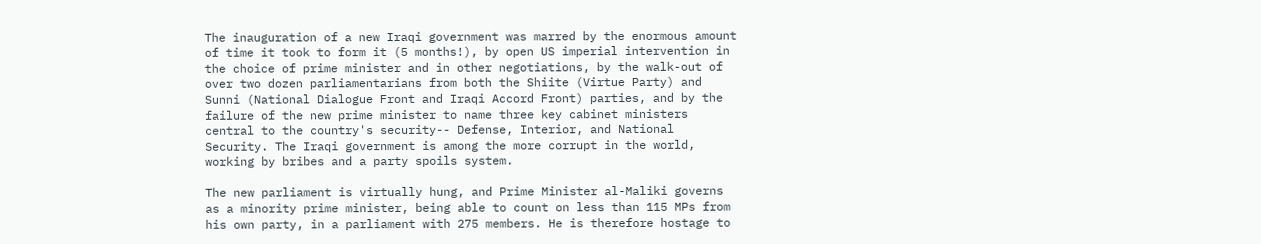The inauguration of a new Iraqi government was marred by the enormous amount of time it took to form it (5 months!), by open US imperial intervention in the choice of prime minister and in other negotiations, by the walk-out of over two dozen parliamentarians from both the Shiite (Virtue Party) and Sunni (National Dialogue Front and Iraqi Accord Front) parties, and by the failure of the new prime minister to name three key cabinet ministers central to the country's security-- Defense, Interior, and National Security. The Iraqi government is among the more corrupt in the world, working by bribes and a party spoils system.

The new parliament is virtually hung, and Prime Minister al-Maliki governs as a minority prime minister, being able to count on less than 115 MPs from his own party, in a parliament with 275 members. He is therefore hostage to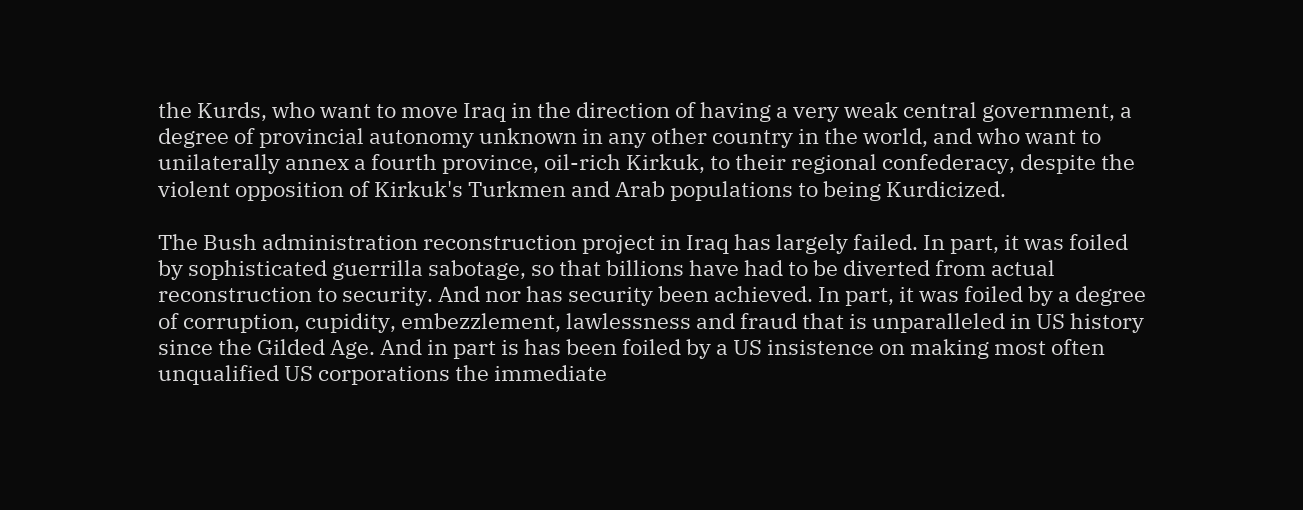the Kurds, who want to move Iraq in the direction of having a very weak central government, a degree of provincial autonomy unknown in any other country in the world, and who want to unilaterally annex a fourth province, oil-rich Kirkuk, to their regional confederacy, despite the violent opposition of Kirkuk's Turkmen and Arab populations to being Kurdicized.

The Bush administration reconstruction project in Iraq has largely failed. In part, it was foiled by sophisticated guerrilla sabotage, so that billions have had to be diverted from actual reconstruction to security. And nor has security been achieved. In part, it was foiled by a degree of corruption, cupidity, embezzlement, lawlessness and fraud that is unparalleled in US history since the Gilded Age. And in part is has been foiled by a US insistence on making most often unqualified US corporations the immediate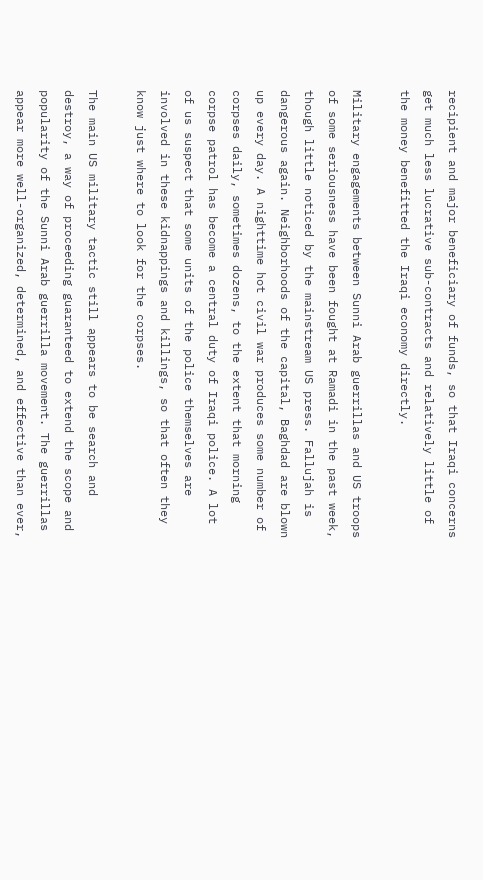recipient and major beneficiary of funds, so that Iraqi concerns get much less lucrative sub-contracts and relatively little of the money benefitted the Iraqi economy directly.

Military engagements between Sunni Arab guerrillas and US troops of some seriousness have been fought at Ramadi in the past week, though little noticed by the mainstream US press. Fallujah is dangerous again. Neighborhoods of the capital, Baghdad are blown up every day. A nighttime hot civil war produces some number of corpses daily, sometimes dozens, to the extent that morning corpse patrol has become a central duty of Iraqi police. A lot of us suspect that some units of the police themselves are involved in these kidnappings and killings, so that often they know just where to look for the corpses.

The main US military tactic still appears to be search and destroy, a way of proceeding guaranteed to extend the scope and popularity of the Sunni Arab guerrilla movement. The guerrillas appear more well-organized, determined, and effective than ever,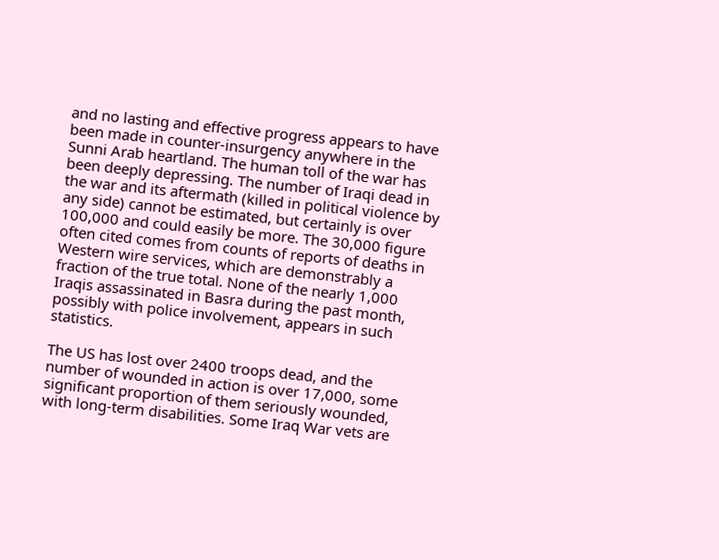and no lasting and effective progress appears to have been made in counter-insurgency anywhere in the Sunni Arab heartland. The human toll of the war has been deeply depressing. The number of Iraqi dead in the war and its aftermath (killed in political violence by any side) cannot be estimated, but certainly is over 100,000 and could easily be more. The 30,000 figure often cited comes from counts of reports of deaths in Western wire services, which are demonstrably a fraction of the true total. None of the nearly 1,000 Iraqis assassinated in Basra during the past month, possibly with police involvement, appears in such statistics.

The US has lost over 2400 troops dead, and the number of wounded in action is over 17,000, some significant proportion of them seriously wounded, with long-term disabilities. Some Iraq War vets are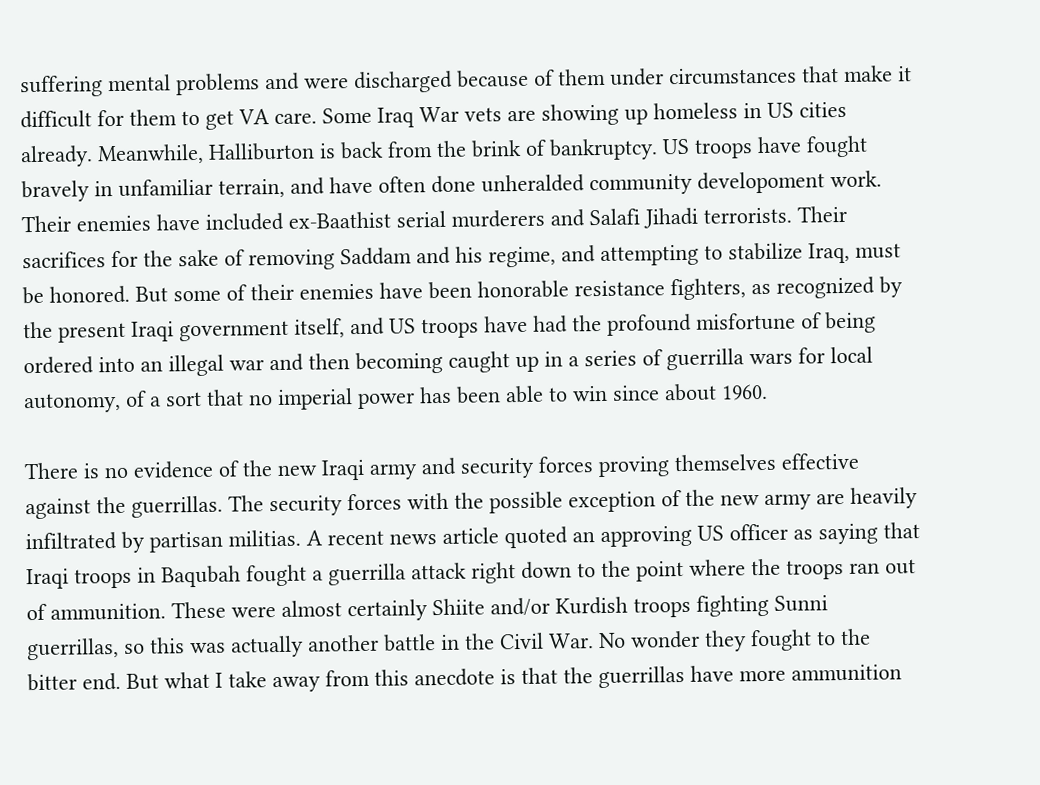suffering mental problems and were discharged because of them under circumstances that make it difficult for them to get VA care. Some Iraq War vets are showing up homeless in US cities already. Meanwhile, Halliburton is back from the brink of bankruptcy. US troops have fought bravely in unfamiliar terrain, and have often done unheralded community developoment work. Their enemies have included ex-Baathist serial murderers and Salafi Jihadi terrorists. Their sacrifices for the sake of removing Saddam and his regime, and attempting to stabilize Iraq, must be honored. But some of their enemies have been honorable resistance fighters, as recognized by the present Iraqi government itself, and US troops have had the profound misfortune of being ordered into an illegal war and then becoming caught up in a series of guerrilla wars for local autonomy, of a sort that no imperial power has been able to win since about 1960.

There is no evidence of the new Iraqi army and security forces proving themselves effective against the guerrillas. The security forces with the possible exception of the new army are heavily infiltrated by partisan militias. A recent news article quoted an approving US officer as saying that Iraqi troops in Baqubah fought a guerrilla attack right down to the point where the troops ran out of ammunition. These were almost certainly Shiite and/or Kurdish troops fighting Sunni guerrillas, so this was actually another battle in the Civil War. No wonder they fought to the bitter end. But what I take away from this anecdote is that the guerrillas have more ammunition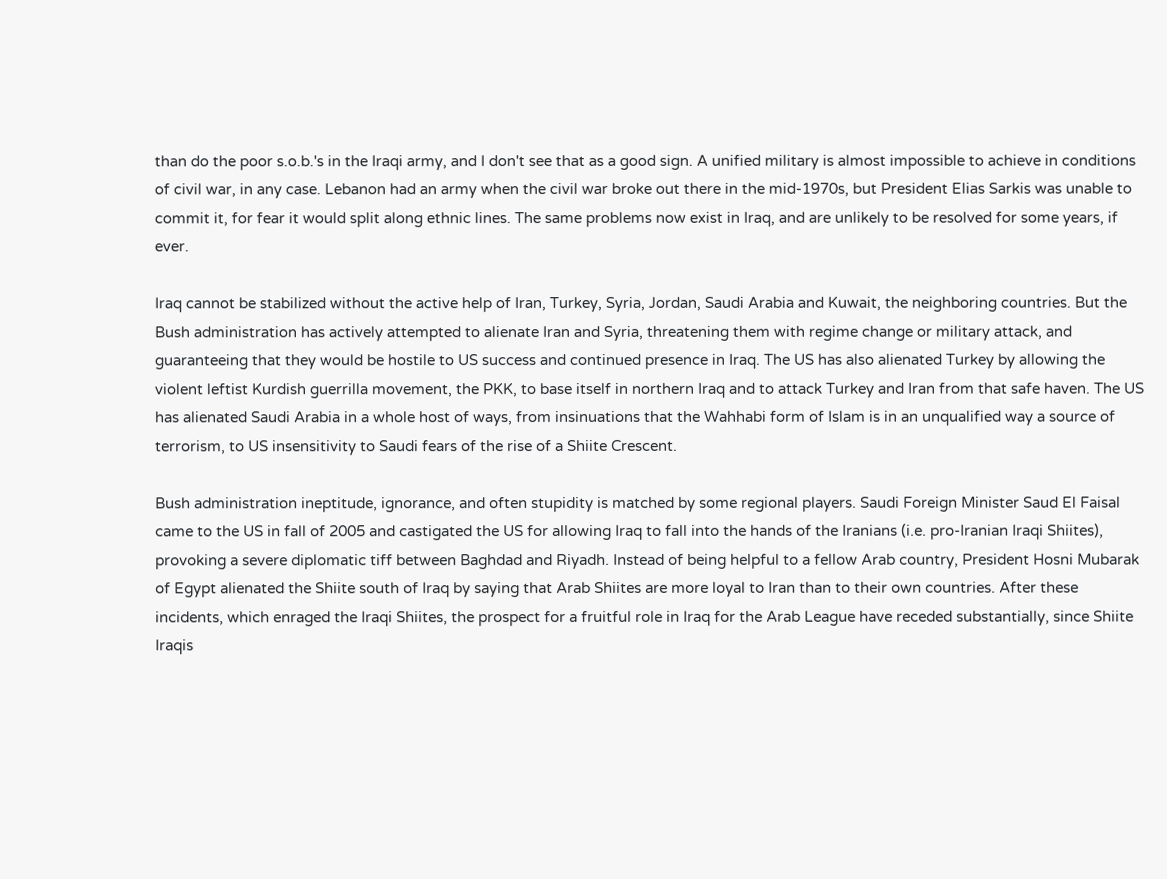than do the poor s.o.b.'s in the Iraqi army, and I don't see that as a good sign. A unified military is almost impossible to achieve in conditions of civil war, in any case. Lebanon had an army when the civil war broke out there in the mid-1970s, but President Elias Sarkis was unable to commit it, for fear it would split along ethnic lines. The same problems now exist in Iraq, and are unlikely to be resolved for some years, if ever.

Iraq cannot be stabilized without the active help of Iran, Turkey, Syria, Jordan, Saudi Arabia and Kuwait, the neighboring countries. But the Bush administration has actively attempted to alienate Iran and Syria, threatening them with regime change or military attack, and guaranteeing that they would be hostile to US success and continued presence in Iraq. The US has also alienated Turkey by allowing the violent leftist Kurdish guerrilla movement, the PKK, to base itself in northern Iraq and to attack Turkey and Iran from that safe haven. The US has alienated Saudi Arabia in a whole host of ways, from insinuations that the Wahhabi form of Islam is in an unqualified way a source of terrorism, to US insensitivity to Saudi fears of the rise of a Shiite Crescent.

Bush administration ineptitude, ignorance, and often stupidity is matched by some regional players. Saudi Foreign Minister Saud El Faisal came to the US in fall of 2005 and castigated the US for allowing Iraq to fall into the hands of the Iranians (i.e. pro-Iranian Iraqi Shiites), provoking a severe diplomatic tiff between Baghdad and Riyadh. Instead of being helpful to a fellow Arab country, President Hosni Mubarak of Egypt alienated the Shiite south of Iraq by saying that Arab Shiites are more loyal to Iran than to their own countries. After these incidents, which enraged the Iraqi Shiites, the prospect for a fruitful role in Iraq for the Arab League have receded substantially, since Shiite Iraqis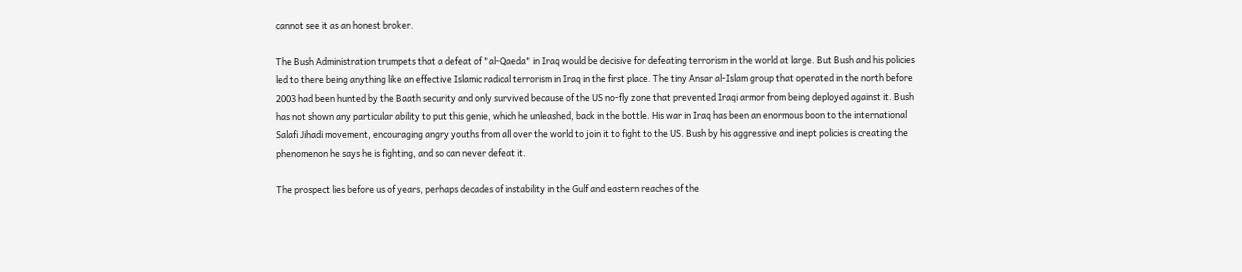cannot see it as an honest broker.

The Bush Administration trumpets that a defeat of "al-Qaeda" in Iraq would be decisive for defeating terrorism in the world at large. But Bush and his policies led to there being anything like an effective Islamic radical terrorism in Iraq in the first place. The tiny Ansar al-Islam group that operated in the north before 2003 had been hunted by the Baath security and only survived because of the US no-fly zone that prevented Iraqi armor from being deployed against it. Bush has not shown any particular ability to put this genie, which he unleashed, back in the bottle. His war in Iraq has been an enormous boon to the international Salafi Jihadi movement, encouraging angry youths from all over the world to join it to fight to the US. Bush by his aggressive and inept policies is creating the phenomenon he says he is fighting, and so can never defeat it.

The prospect lies before us of years, perhaps decades of instability in the Gulf and eastern reaches of the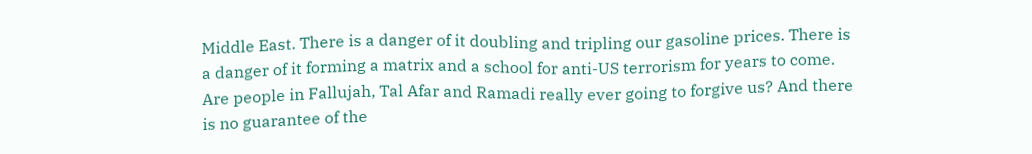Middle East. There is a danger of it doubling and tripling our gasoline prices. There is a danger of it forming a matrix and a school for anti-US terrorism for years to come. Are people in Fallujah, Tal Afar and Ramadi really ever going to forgive us? And there is no guarantee of the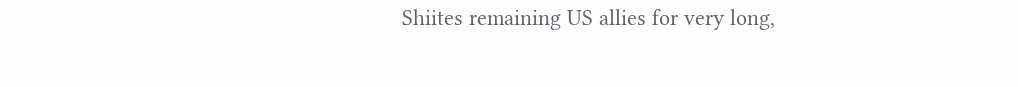Shiites remaining US allies for very long,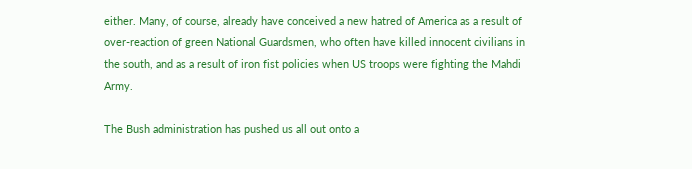either. Many, of course, already have conceived a new hatred of America as a result of over-reaction of green National Guardsmen, who often have killed innocent civilians in the south, and as a result of iron fist policies when US troops were fighting the Mahdi Army.

The Bush administration has pushed us all out onto a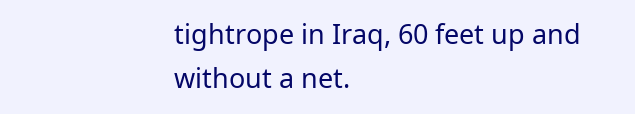tightrope in Iraq, 60 feet up and without a net.